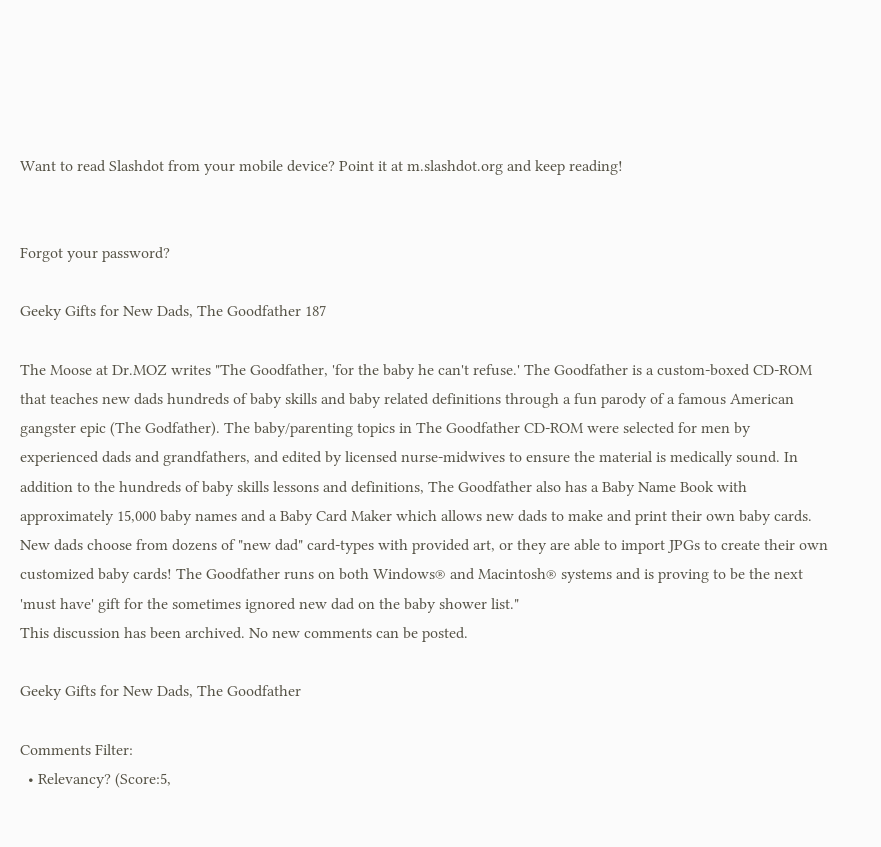Want to read Slashdot from your mobile device? Point it at m.slashdot.org and keep reading!


Forgot your password?

Geeky Gifts for New Dads, The Goodfather 187

The Moose at Dr.MOZ writes "The Goodfather, 'for the baby he can't refuse.' The Goodfather is a custom-boxed CD-ROM that teaches new dads hundreds of baby skills and baby related definitions through a fun parody of a famous American gangster epic (The Godfather). The baby/parenting topics in The Goodfather CD-ROM were selected for men by experienced dads and grandfathers, and edited by licensed nurse-midwives to ensure the material is medically sound. In addition to the hundreds of baby skills lessons and definitions, The Goodfather also has a Baby Name Book with approximately 15,000 baby names and a Baby Card Maker which allows new dads to make and print their own baby cards. New dads choose from dozens of "new dad" card-types with provided art, or they are able to import JPGs to create their own customized baby cards! The Goodfather runs on both Windows® and Macintosh® systems and is proving to be the next 'must have' gift for the sometimes ignored new dad on the baby shower list."
This discussion has been archived. No new comments can be posted.

Geeky Gifts for New Dads, The Goodfather

Comments Filter:
  • Relevancy? (Score:5,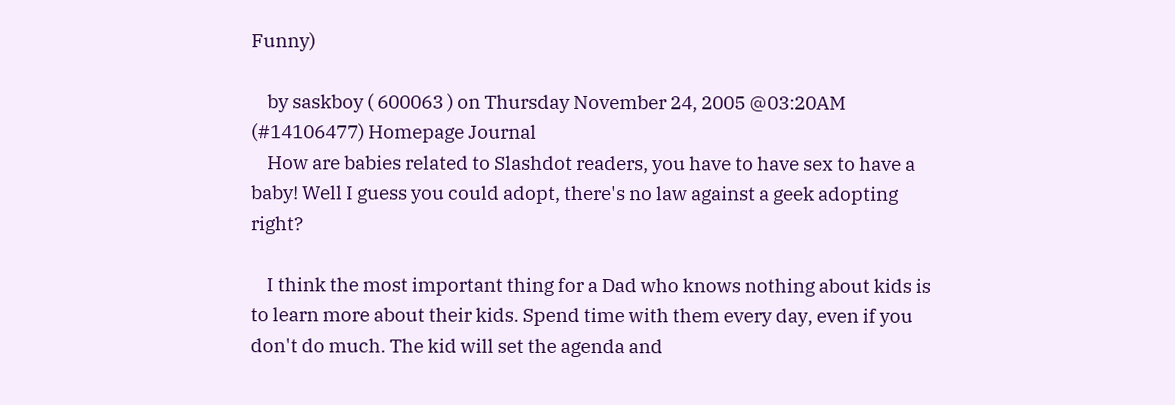Funny)

    by saskboy ( 600063 ) on Thursday November 24, 2005 @03:20AM (#14106477) Homepage Journal
    How are babies related to Slashdot readers, you have to have sex to have a baby! Well I guess you could adopt, there's no law against a geek adopting right?

    I think the most important thing for a Dad who knows nothing about kids is to learn more about their kids. Spend time with them every day, even if you don't do much. The kid will set the agenda and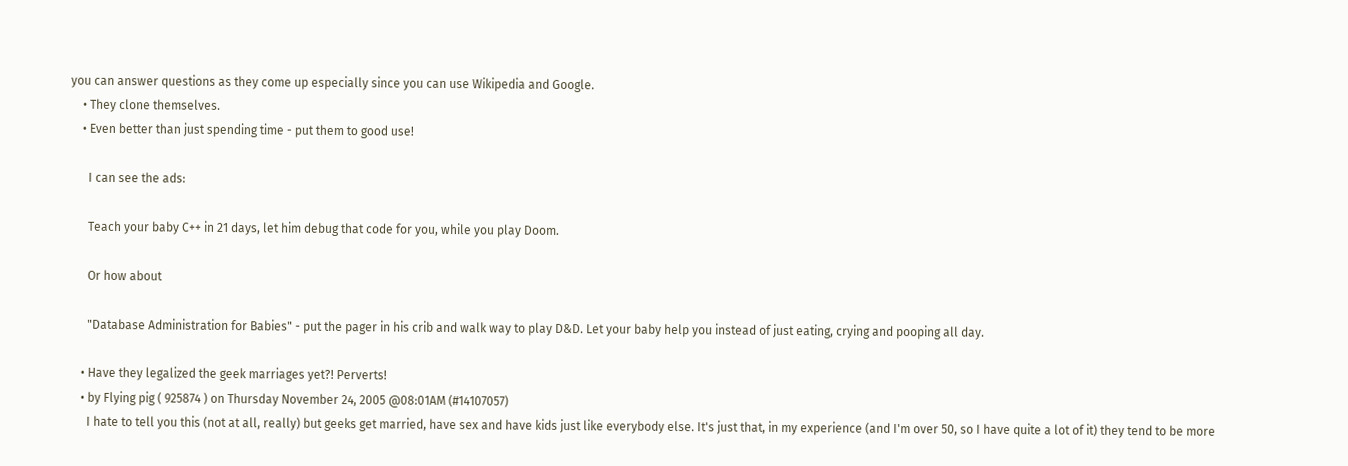you can answer questions as they come up especially since you can use Wikipedia and Google.
    • They clone themselves.
    • Even better than just spending time - put them to good use!

      I can see the ads:

      Teach your baby C++ in 21 days, let him debug that code for you, while you play Doom.

      Or how about

      "Database Administration for Babies" - put the pager in his crib and walk way to play D&D. Let your baby help you instead of just eating, crying and pooping all day.

    • Have they legalized the geek marriages yet?! Perverts!
    • by Flying pig ( 925874 ) on Thursday November 24, 2005 @08:01AM (#14107057)
      I hate to tell you this (not at all, really) but geeks get married, have sex and have kids just like everybody else. It's just that, in my experience (and I'm over 50, so I have quite a lot of it) they tend to be more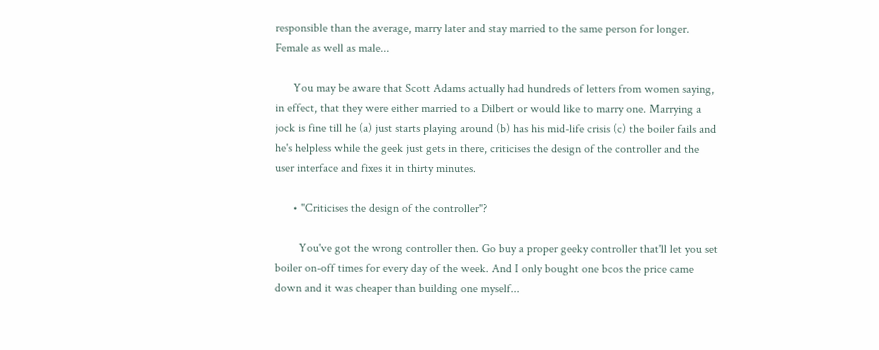responsible than the average, marry later and stay married to the same person for longer. Female as well as male...

      You may be aware that Scott Adams actually had hundreds of letters from women saying, in effect, that they were either married to a Dilbert or would like to marry one. Marrying a jock is fine till he (a) just starts playing around (b) has his mid-life crisis (c) the boiler fails and he's helpless while the geek just gets in there, criticises the design of the controller and the user interface and fixes it in thirty minutes.

      • "Criticises the design of the controller"?

        You've got the wrong controller then. Go buy a proper geeky controller that'll let you set boiler on-off times for every day of the week. And I only bought one bcos the price came down and it was cheaper than building one myself...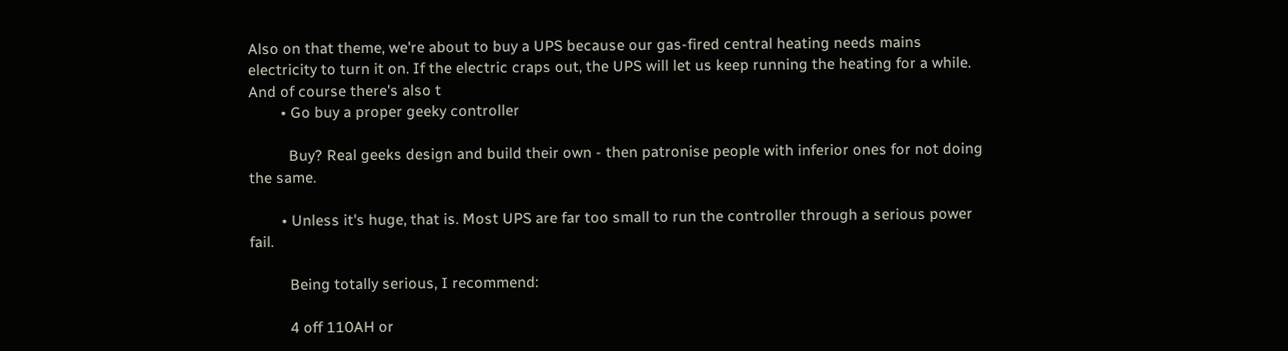Also on that theme, we're about to buy a UPS because our gas-fired central heating needs mains electricity to turn it on. If the electric craps out, the UPS will let us keep running the heating for a while. And of course there's also t
        • Go buy a proper geeky controller

          Buy? Real geeks design and build their own - then patronise people with inferior ones for not doing the same.

        • Unless it's huge, that is. Most UPS are far too small to run the controller through a serious power fail.

          Being totally serious, I recommend:

          4 off 110AH or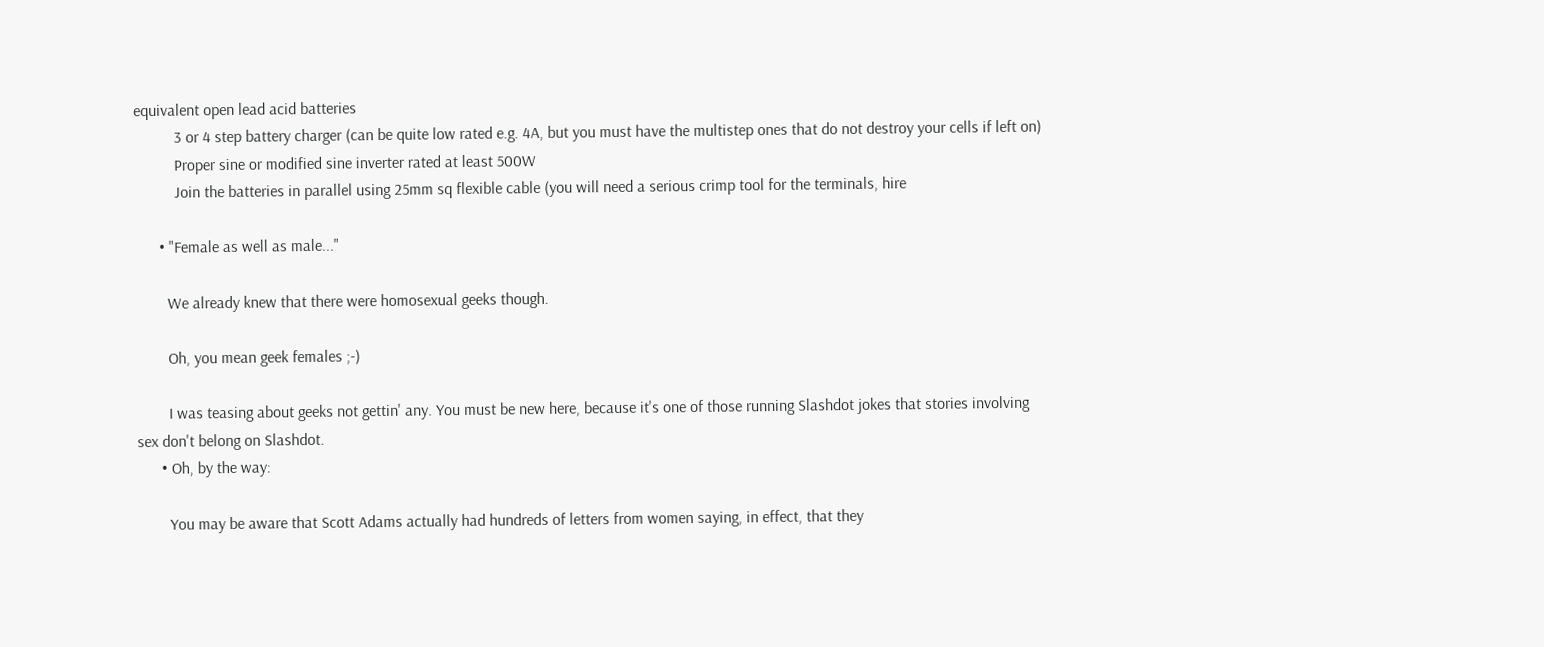equivalent open lead acid batteries
          3 or 4 step battery charger (can be quite low rated e.g. 4A, but you must have the multistep ones that do not destroy your cells if left on)
          Proper sine or modified sine inverter rated at least 500W
          Join the batteries in parallel using 25mm sq flexible cable (you will need a serious crimp tool for the terminals, hire

      • "Female as well as male..."

        We already knew that there were homosexual geeks though.

        Oh, you mean geek females ;-)

        I was teasing about geeks not gettin' any. You must be new here, because it's one of those running Slashdot jokes that stories involving sex don't belong on Slashdot.
      • Oh, by the way:

        You may be aware that Scott Adams actually had hundreds of letters from women saying, in effect, that they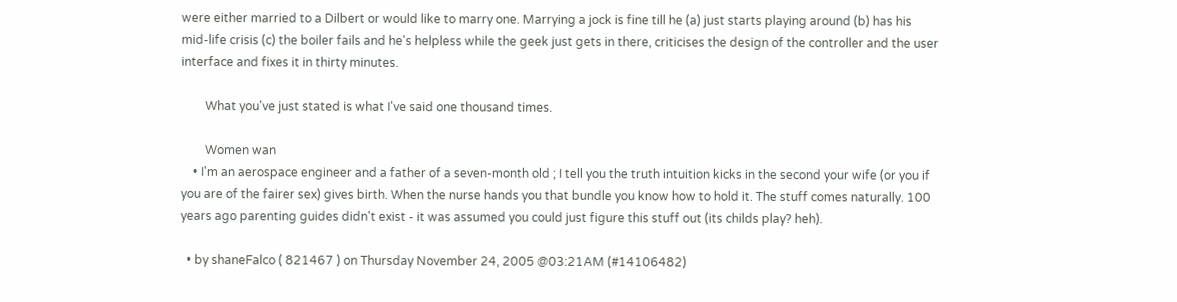were either married to a Dilbert or would like to marry one. Marrying a jock is fine till he (a) just starts playing around (b) has his mid-life crisis (c) the boiler fails and he's helpless while the geek just gets in there, criticises the design of the controller and the user interface and fixes it in thirty minutes.

        What you've just stated is what I've said one thousand times.

        Women wan
    • I'm an aerospace engineer and a father of a seven-month old ; I tell you the truth intuition kicks in the second your wife (or you if you are of the fairer sex) gives birth. When the nurse hands you that bundle you know how to hold it. The stuff comes naturally. 100 years ago parenting guides didn't exist - it was assumed you could just figure this stuff out (its childs play? heh).

  • by shaneFalco ( 821467 ) on Thursday November 24, 2005 @03:21AM (#14106482)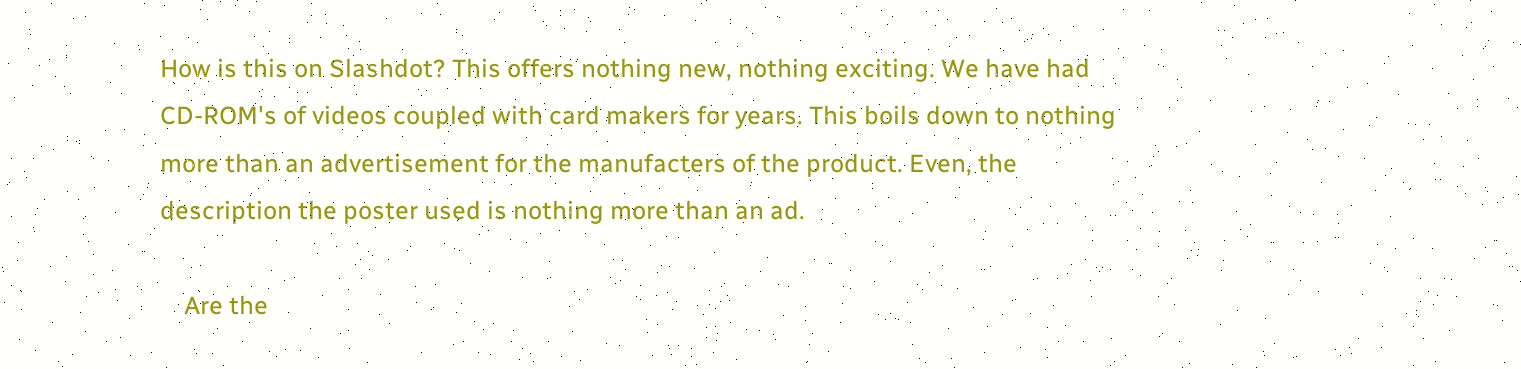How is this on Slashdot? This offers nothing new, nothing exciting. We have had CD-ROM's of videos coupled with card makers for years. This boils down to nothing more than an advertisement for the manufacters of the product. Even, the description the poster used is nothing more than an ad.

    Are the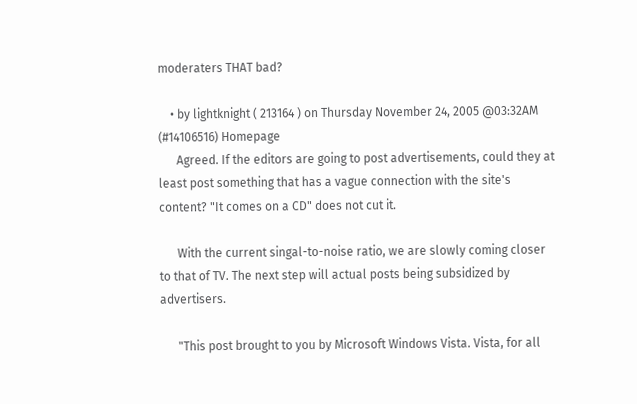moderaters THAT bad?

    • by lightknight ( 213164 ) on Thursday November 24, 2005 @03:32AM (#14106516) Homepage
      Agreed. If the editors are going to post advertisements, could they at least post something that has a vague connection with the site's content? "It comes on a CD" does not cut it.

      With the current singal-to-noise ratio, we are slowly coming closer to that of TV. The next step will actual posts being subsidized by advertisers.

      "This post brought to you by Microsoft Windows Vista. Vista, for all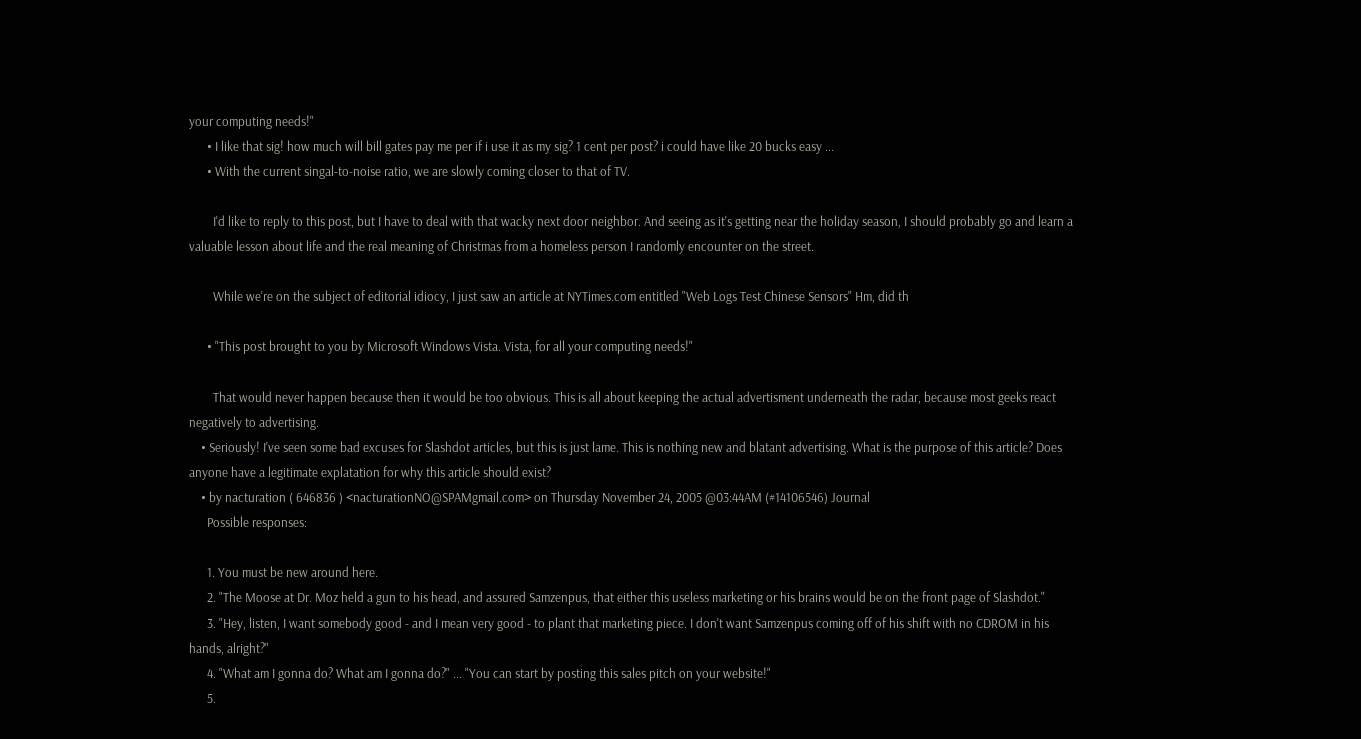your computing needs!"
      • I like that sig! how much will bill gates pay me per if i use it as my sig? 1 cent per post? i could have like 20 bucks easy ...
      • With the current singal-to-noise ratio, we are slowly coming closer to that of TV.

        I'd like to reply to this post, but I have to deal with that wacky next door neighbor. And seeing as it's getting near the holiday season, I should probably go and learn a valuable lesson about life and the real meaning of Christmas from a homeless person I randomly encounter on the street.

        While we're on the subject of editorial idiocy, I just saw an article at NYTimes.com entitled "Web Logs Test Chinese Sensors" Hm, did th

      • "This post brought to you by Microsoft Windows Vista. Vista, for all your computing needs!"

        That would never happen because then it would be too obvious. This is all about keeping the actual advertisment underneath the radar, because most geeks react negatively to advertising.
    • Seriously! I've seen some bad excuses for Slashdot articles, but this is just lame. This is nothing new and blatant advertising. What is the purpose of this article? Does anyone have a legitimate explatation for why this article should exist?
    • by nacturation ( 646836 ) <nacturationNO@SPAMgmail.com> on Thursday November 24, 2005 @03:44AM (#14106546) Journal
      Possible responses:

      1. You must be new around here.
      2. "The Moose at Dr. Moz held a gun to his head, and assured Samzenpus, that either this useless marketing or his brains would be on the front page of Slashdot."
      3. "Hey, listen, I want somebody good - and I mean very good - to plant that marketing piece. I don't want Samzenpus coming off of his shift with no CDROM in his hands, alright?"
      4. "What am I gonna do? What am I gonna do?" ... "You can start by posting this sales pitch on your website!"
      5.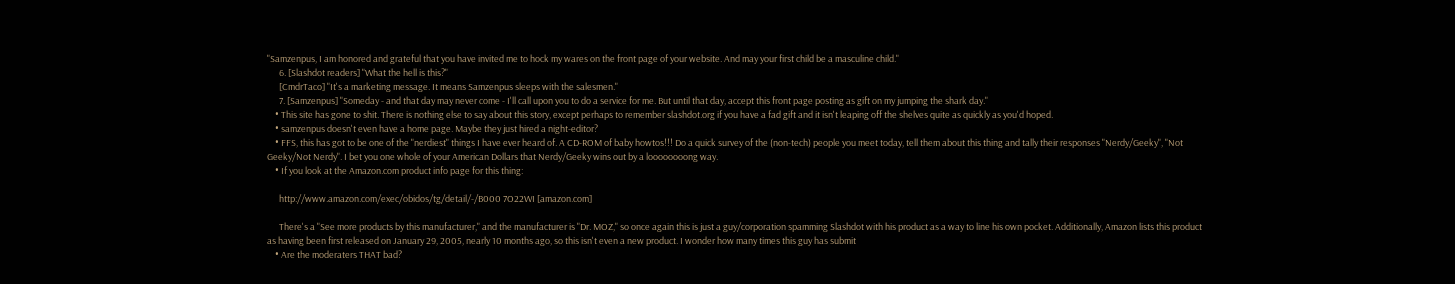"Samzenpus, I am honored and grateful that you have invited me to hock my wares on the front page of your website. And may your first child be a masculine child."
      6. [Slashdot readers] "What the hell is this?"
      [CmdrTaco] "It's a marketing message. It means Samzenpus sleeps with the salesmen."
      7. [Samzenpus] "Someday - and that day may never come - I'll call upon you to do a service for me. But until that day, accept this front page posting as gift on my jumping the shark day."
    • This site has gone to shit. There is nothing else to say about this story, except perhaps to remember slashdot.org if you have a fad gift and it isn't leaping off the shelves quite as quickly as you'd hoped.
    • samzenpus doesn't even have a home page. Maybe they just hired a night-editor?
    • FFS, this has got to be one of the "nerdiest" things I have ever heard of. A CD-ROM of baby howtos!!! Do a quick survey of the (non-tech) people you meet today, tell them about this thing and tally their responses "Nerdy/Geeky", "Not Geeky/Not Nerdy". I bet you one whole of your American Dollars that Nerdy/Geeky wins out by a loooooooong way.
    • If you look at the Amazon.com product info page for this thing:

      http://www.amazon.com/exec/obidos/tg/detail/-/B000 7O22WI [amazon.com]

      There's a "See more products by this manufacturer," and the manufacturer is "Dr. MOZ," so once again this is just a guy/corporation spamming Slashdot with his product as a way to line his own pocket. Additionally, Amazon lists this product as having been first released on January 29, 2005, nearly 10 months ago, so this isn't even a new product. I wonder how many times this guy has submit
    • Are the moderaters THAT bad?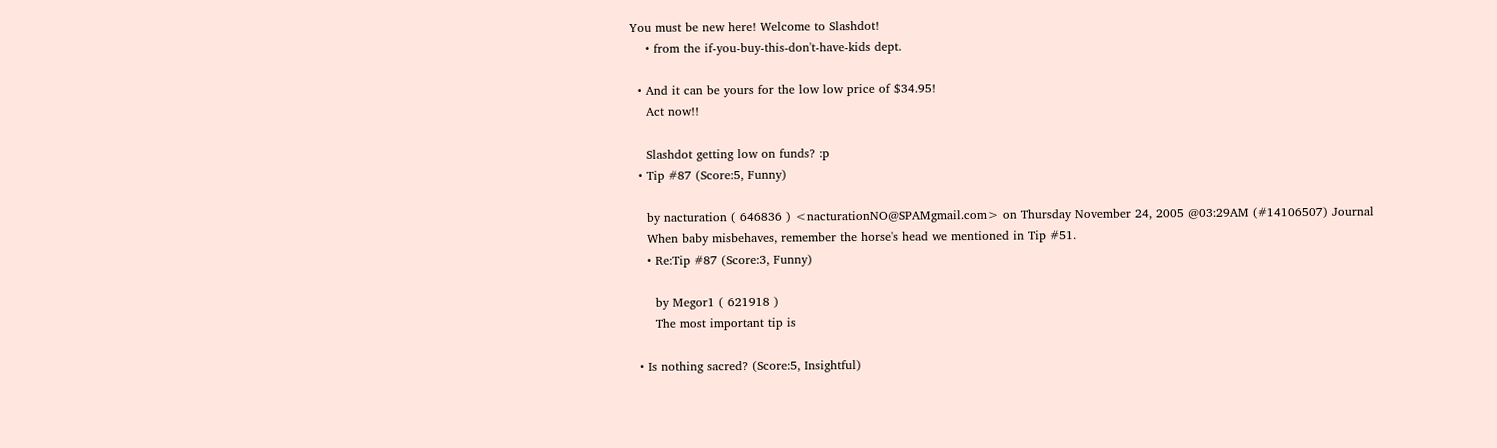You must be new here! Welcome to Slashdot!
    • from the if-you-buy-this-don't-have-kids dept.

  • And it can be yours for the low low price of $34.95!
    Act now!!

    Slashdot getting low on funds? :p
  • Tip #87 (Score:5, Funny)

    by nacturation ( 646836 ) <nacturationNO@SPAMgmail.com> on Thursday November 24, 2005 @03:29AM (#14106507) Journal
    When baby misbehaves, remember the horse's head we mentioned in Tip #51.
    • Re:Tip #87 (Score:3, Funny)

      by Megor1 ( 621918 )
      The most important tip is

  • Is nothing sacred? (Score:5, Insightful)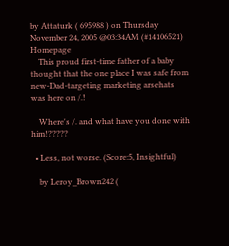by Attaturk ( 695988 ) on Thursday November 24, 2005 @03:34AM (#14106521) Homepage
    This proud first-time father of a baby thought that the one place I was safe from new-Dad-targeting marketing arsehats was here on /.!

    Where's /. and what have you done with him!?????

  • Less, not worse. (Score:5, Insightful)

    by Leroy_Brown242 (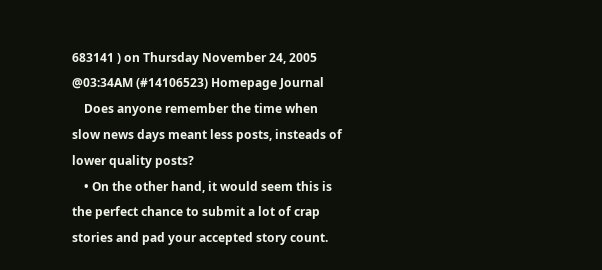683141 ) on Thursday November 24, 2005 @03:34AM (#14106523) Homepage Journal
    Does anyone remember the time when slow news days meant less posts, insteads of lower quality posts?
    • On the other hand, it would seem this is the perfect chance to submit a lot of crap stories and pad your accepted story count.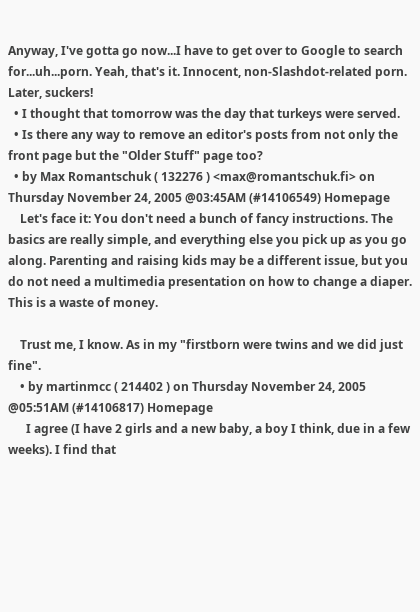Anyway, I've gotta go now...I have to get over to Google to search for...uh...porn. Yeah, that's it. Innocent, non-Slashdot-related porn. Later, suckers!
  • I thought that tomorrow was the day that turkeys were served.
  • Is there any way to remove an editor's posts from not only the front page but the "Older Stuff" page too?
  • by Max Romantschuk ( 132276 ) <max@romantschuk.fi> on Thursday November 24, 2005 @03:45AM (#14106549) Homepage
    Let's face it: You don't need a bunch of fancy instructions. The basics are really simple, and everything else you pick up as you go along. Parenting and raising kids may be a different issue, but you do not need a multimedia presentation on how to change a diaper. This is a waste of money.

    Trust me, I know. As in my "firstborn were twins and we did just fine".
    • by martinmcc ( 214402 ) on Thursday November 24, 2005 @05:51AM (#14106817) Homepage
      I agree (I have 2 girls and a new baby, a boy I think, due in a few weeks). I find that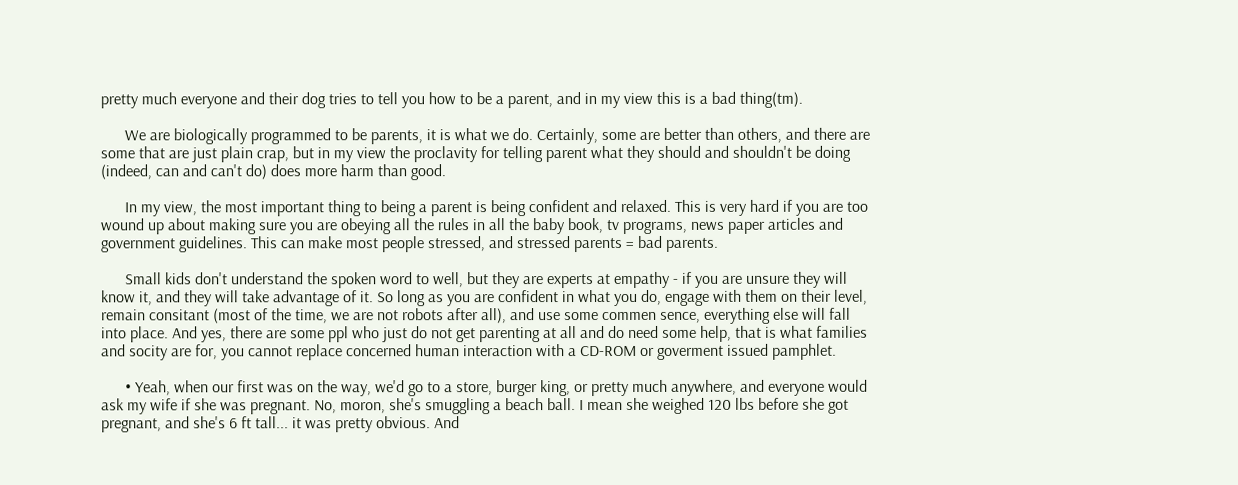pretty much everyone and their dog tries to tell you how to be a parent, and in my view this is a bad thing(tm).

      We are biologically programmed to be parents, it is what we do. Certainly, some are better than others, and there are some that are just plain crap, but in my view the proclavity for telling parent what they should and shouldn't be doing (indeed, can and can't do) does more harm than good.

      In my view, the most important thing to being a parent is being confident and relaxed. This is very hard if you are too wound up about making sure you are obeying all the rules in all the baby book, tv programs, news paper articles and government guidelines. This can make most people stressed, and stressed parents = bad parents.

      Small kids don't understand the spoken word to well, but they are experts at empathy - if you are unsure they will know it, and they will take advantage of it. So long as you are confident in what you do, engage with them on their level, remain consitant (most of the time, we are not robots after all), and use some commen sence, everything else will fall into place. And yes, there are some ppl who just do not get parenting at all and do need some help, that is what families and socity are for, you cannot replace concerned human interaction with a CD-ROM or goverment issued pamphlet.

      • Yeah, when our first was on the way, we'd go to a store, burger king, or pretty much anywhere, and everyone would ask my wife if she was pregnant. No, moron, she's smuggling a beach ball. I mean she weighed 120 lbs before she got pregnant, and she's 6 ft tall... it was pretty obvious. And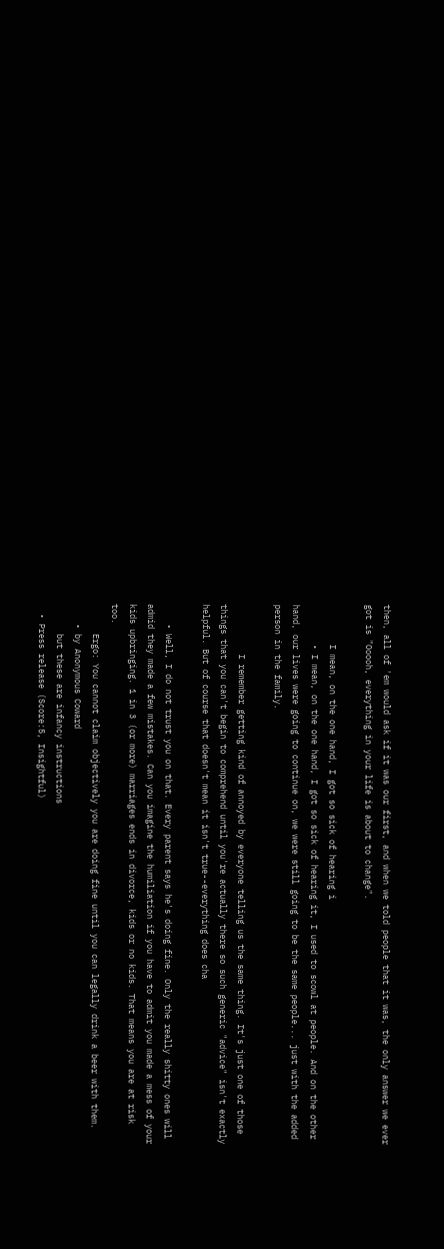then, all of 'em would ask if it was our first, and when we told people that it was, the only answer we ever got is "Ooooh, everything in your life is about to change".

        I mean, on the one hand, I got so sick of hearing i
        • I mean, on the one hand, I got so sick of hearing it, I used to scowl at people. And on the other hand, our lives were going to continue on, we were still going to be the same people... just with the added person in the family.

          I remember getting kind of annoyed by everyone telling us the same thing. It's just one of those things that you can't begin to comprehend until you're actually there so such generic "advice" isn't exactly helpful. But of course that doesn't mean it isn't true--everything does cha

    • Well, I do not trust you on that. Every parent says he's doing fine. Only the really shitty ones will admid they made a few mistakes. Can you imagine the humiliation if you have to admit you made a mess of your kids upbringing. 1 in 3 (or more) marriages ends in divorce, kids or no kids. That means you are at risk too.
      Ergo: You cannot claim objectively you are doing fine until you can legally drink a beer with them.
    • by Anonymous Coward
      but these are infancy instructions
  • Press release (Score:5, Insightful)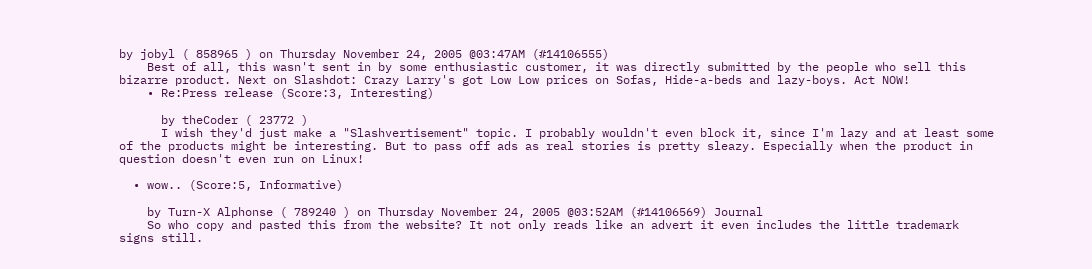by jobyl ( 858965 ) on Thursday November 24, 2005 @03:47AM (#14106555)
    Best of all, this wasn't sent in by some enthusiastic customer, it was directly submitted by the people who sell this bizarre product. Next on Slashdot: Crazy Larry's got Low Low prices on Sofas, Hide-a-beds and lazy-boys. Act NOW!
    • Re:Press release (Score:3, Interesting)

      by theCoder ( 23772 )
      I wish they'd just make a "Slashvertisement" topic. I probably wouldn't even block it, since I'm lazy and at least some of the products might be interesting. But to pass off ads as real stories is pretty sleazy. Especially when the product in question doesn't even run on Linux!

  • wow.. (Score:5, Informative)

    by Turn-X Alphonse ( 789240 ) on Thursday November 24, 2005 @03:52AM (#14106569) Journal
    So who copy and pasted this from the website? It not only reads like an advert it even includes the little trademark signs still.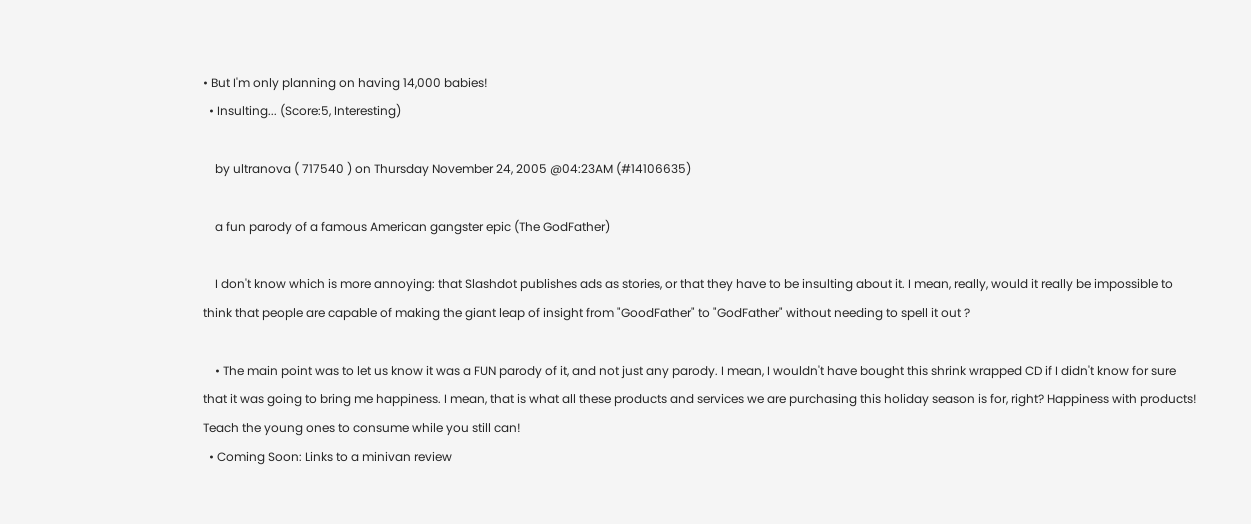• But I'm only planning on having 14,000 babies!
  • Insulting... (Score:5, Interesting)

    by ultranova ( 717540 ) on Thursday November 24, 2005 @04:23AM (#14106635)

    a fun parody of a famous American gangster epic (The GodFather)

    I don't know which is more annoying: that Slashdot publishes ads as stories, or that they have to be insulting about it. I mean, really, would it really be impossible to think that people are capable of making the giant leap of insight from "GoodFather" to "GodFather" without needing to spell it out ?

    • The main point was to let us know it was a FUN parody of it, and not just any parody. I mean, I wouldn't have bought this shrink wrapped CD if I didn't know for sure that it was going to bring me happiness. I mean, that is what all these products and services we are purchasing this holiday season is for, right? Happiness with products! Teach the young ones to consume while you still can!
  • Coming Soon: Links to a minivan review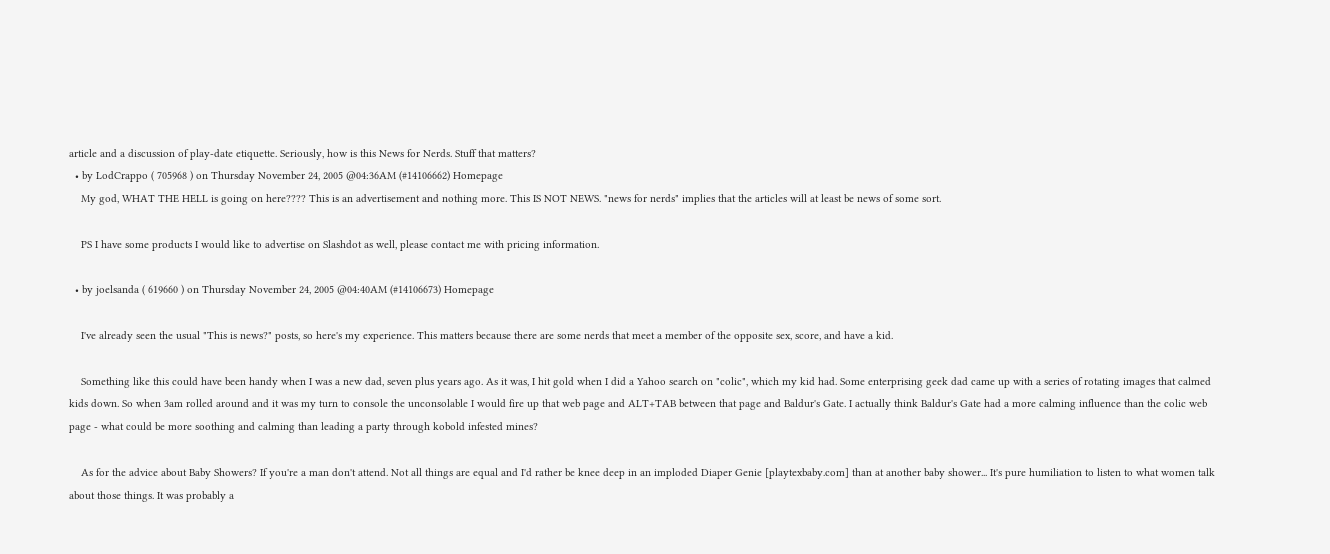article and a discussion of play-date etiquette. Seriously, how is this News for Nerds. Stuff that matters?
  • by LodCrappo ( 705968 ) on Thursday November 24, 2005 @04:36AM (#14106662) Homepage
    My god, WHAT THE HELL is going on here???? This is an advertisement and nothing more. This IS NOT NEWS. "news for nerds" implies that the articles will at least be news of some sort.

    PS I have some products I would like to advertise on Slashdot as well, please contact me with pricing information.

  • by joelsanda ( 619660 ) on Thursday November 24, 2005 @04:40AM (#14106673) Homepage

    I've already seen the usual "This is news?" posts, so here's my experience. This matters because there are some nerds that meet a member of the opposite sex, score, and have a kid.

    Something like this could have been handy when I was a new dad, seven plus years ago. As it was, I hit gold when I did a Yahoo search on "colic", which my kid had. Some enterprising geek dad came up with a series of rotating images that calmed kids down. So when 3am rolled around and it was my turn to console the unconsolable I would fire up that web page and ALT+TAB between that page and Baldur's Gate. I actually think Baldur's Gate had a more calming influence than the colic web page - what could be more soothing and calming than leading a party through kobold infested mines?

    As for the advice about Baby Showers? If you're a man don't attend. Not all things are equal and I'd rather be knee deep in an imploded Diaper Genie [playtexbaby.com] than at another baby shower... It's pure humiliation to listen to what women talk about those things. It was probably a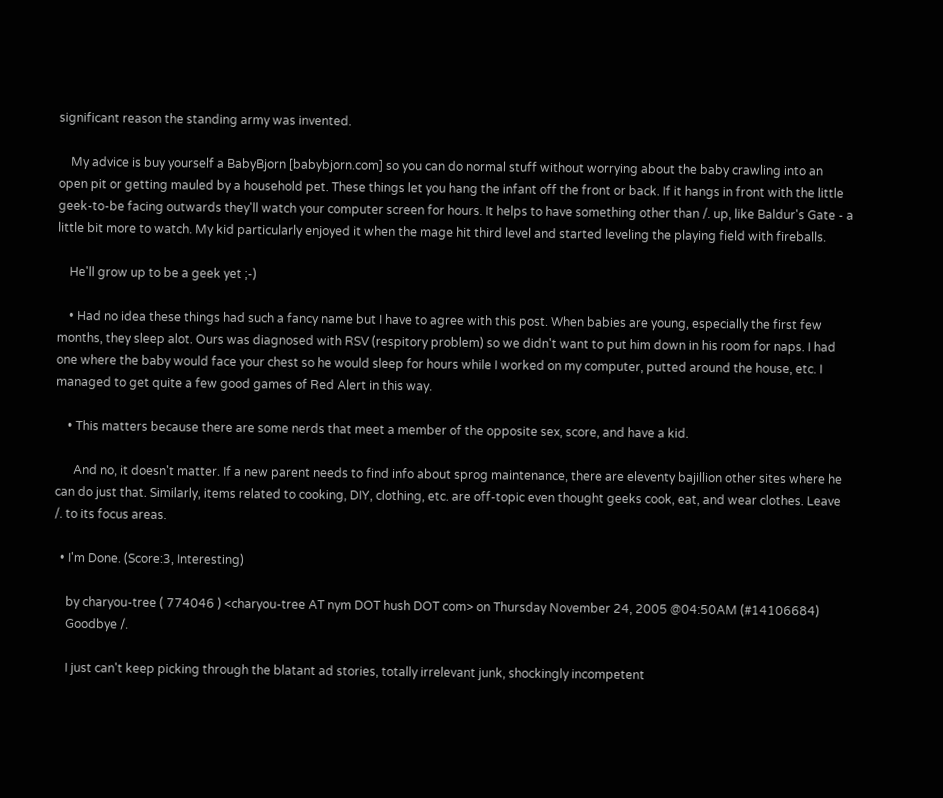significant reason the standing army was invented.

    My advice is buy yourself a BabyBjorn [babybjorn.com] so you can do normal stuff without worrying about the baby crawling into an open pit or getting mauled by a household pet. These things let you hang the infant off the front or back. If it hangs in front with the little geek-to-be facing outwards they'll watch your computer screen for hours. It helps to have something other than /. up, like Baldur's Gate - a little bit more to watch. My kid particularly enjoyed it when the mage hit third level and started leveling the playing field with fireballs.

    He'll grow up to be a geek yet ;-)

    • Had no idea these things had such a fancy name but I have to agree with this post. When babies are young, especially the first few months, they sleep alot. Ours was diagnosed with RSV (respitory problem) so we didn't want to put him down in his room for naps. I had one where the baby would face your chest so he would sleep for hours while I worked on my computer, putted around the house, etc. I managed to get quite a few good games of Red Alert in this way.

    • This matters because there are some nerds that meet a member of the opposite sex, score, and have a kid.

      And no, it doesn't matter. If a new parent needs to find info about sprog maintenance, there are eleventy bajillion other sites where he can do just that. Similarly, items related to cooking, DIY, clothing, etc. are off-topic even thought geeks cook, eat, and wear clothes. Leave /. to its focus areas.

  • I'm Done. (Score:3, Interesting)

    by charyou-tree ( 774046 ) <charyou-tree AT nym DOT hush DOT com> on Thursday November 24, 2005 @04:50AM (#14106684)
    Goodbye /.

    I just can't keep picking through the blatant ad stories, totally irrelevant junk, shockingly incompetent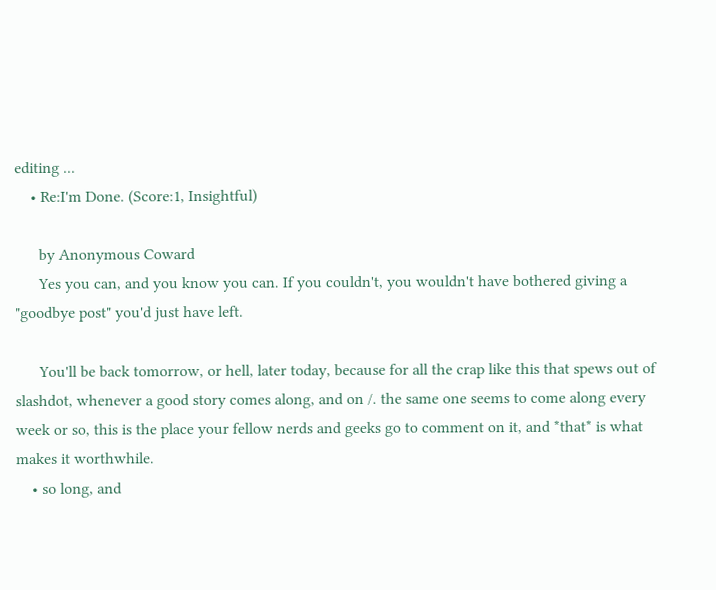editing ...
    • Re:I'm Done. (Score:1, Insightful)

      by Anonymous Coward
      Yes you can, and you know you can. If you couldn't, you wouldn't have bothered giving a "goodbye post" you'd just have left.

      You'll be back tomorrow, or hell, later today, because for all the crap like this that spews out of slashdot, whenever a good story comes along, and on /. the same one seems to come along every week or so, this is the place your fellow nerds and geeks go to comment on it, and *that* is what makes it worthwhile.
    • so long, and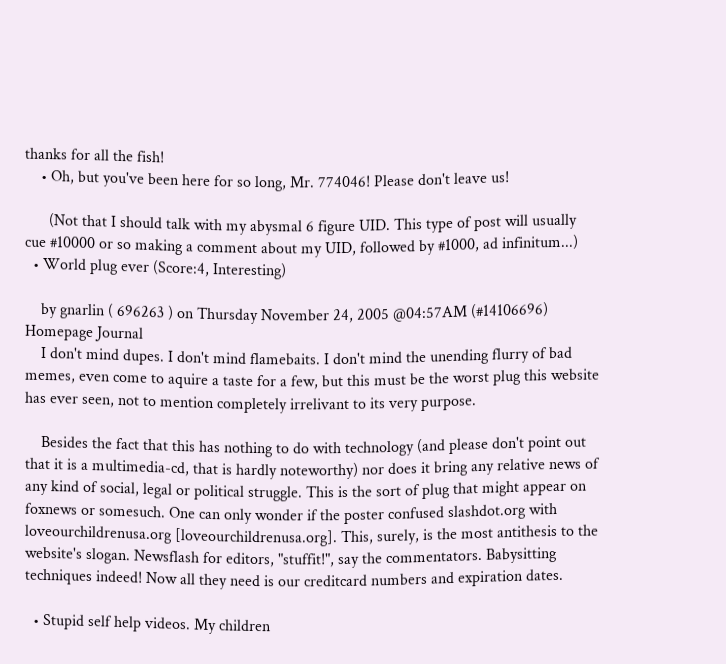thanks for all the fish!
    • Oh, but you've been here for so long, Mr. 774046! Please don't leave us!

      (Not that I should talk with my abysmal 6 figure UID. This type of post will usually cue #10000 or so making a comment about my UID, followed by #1000, ad infinitum...)
  • World plug ever (Score:4, Interesting)

    by gnarlin ( 696263 ) on Thursday November 24, 2005 @04:57AM (#14106696) Homepage Journal
    I don't mind dupes. I don't mind flamebaits. I don't mind the unending flurry of bad memes, even come to aquire a taste for a few, but this must be the worst plug this website has ever seen, not to mention completely irrelivant to its very purpose.

    Besides the fact that this has nothing to do with technology (and please don't point out that it is a multimedia-cd, that is hardly noteworthy) nor does it bring any relative news of any kind of social, legal or political struggle. This is the sort of plug that might appear on foxnews or somesuch. One can only wonder if the poster confused slashdot.org with loveourchildrenusa.org [loveourchildrenusa.org]. This, surely, is the most antithesis to the website's slogan. Newsflash for editors, "stuffit!", say the commentators. Babysitting techniques indeed! Now all they need is our creditcard numbers and expiration dates.

  • Stupid self help videos. My children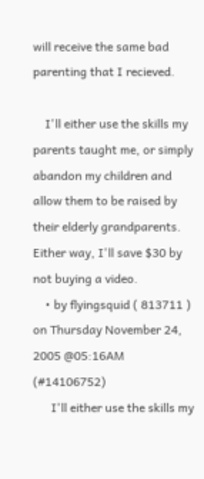will receive the same bad parenting that I recieved.

    I'll either use the skills my parents taught me, or simply abandon my children and allow them to be raised by their elderly grandparents. Either way, I'll save $30 by not buying a video.
    • by flyingsquid ( 813711 ) on Thursday November 24, 2005 @05:16AM (#14106752)
      I'll either use the skills my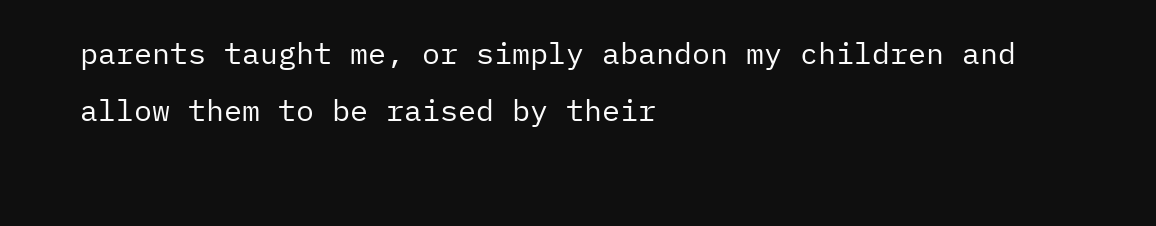parents taught me, or simply abandon my children and allow them to be raised by their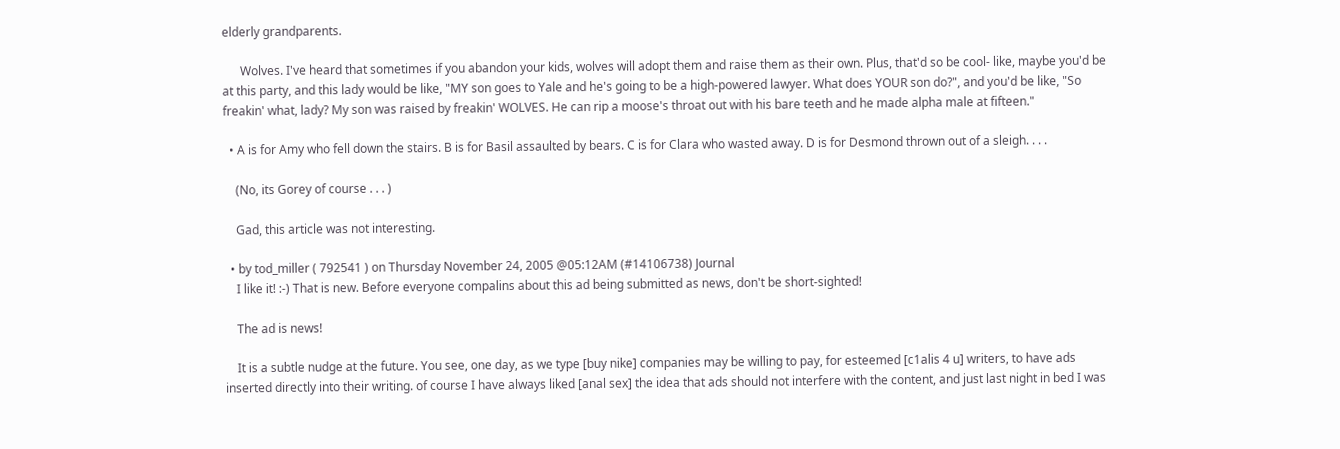elderly grandparents.

      Wolves. I've heard that sometimes if you abandon your kids, wolves will adopt them and raise them as their own. Plus, that'd so be cool- like, maybe you'd be at this party, and this lady would be like, "MY son goes to Yale and he's going to be a high-powered lawyer. What does YOUR son do?", and you'd be like, "So freakin' what, lady? My son was raised by freakin' WOLVES. He can rip a moose's throat out with his bare teeth and he made alpha male at fifteen."

  • A is for Amy who fell down the stairs. B is for Basil assaulted by bears. C is for Clara who wasted away. D is for Desmond thrown out of a sleigh. . . .

    (No, its Gorey of course . . . )

    Gad, this article was not interesting.

  • by tod_miller ( 792541 ) on Thursday November 24, 2005 @05:12AM (#14106738) Journal
    I like it! :-) That is new. Before everyone compalins about this ad being submitted as news, don't be short-sighted!

    The ad is news!

    It is a subtle nudge at the future. You see, one day, as we type [buy nike] companies may be willing to pay, for esteemed [c1alis 4 u] writers, to have ads inserted directly into their writing. of course I have always liked [anal sex] the idea that ads should not interfere with the content, and just last night in bed I was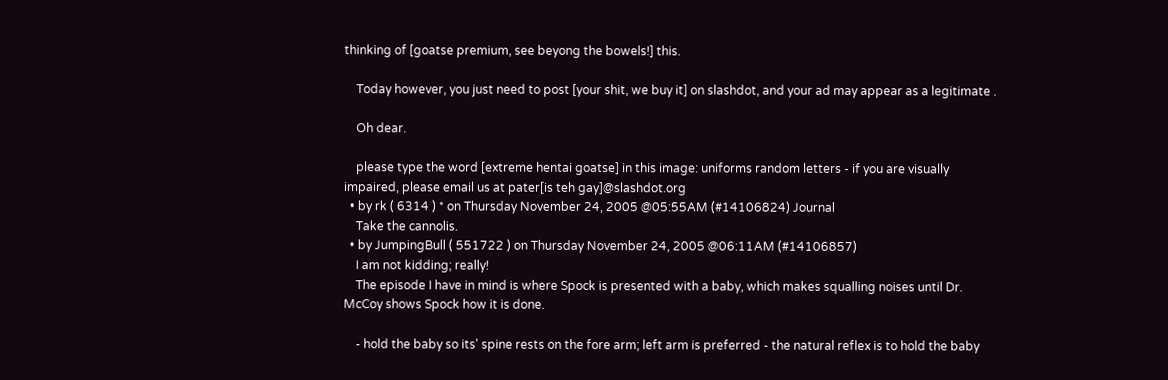thinking of [goatse premium, see beyong the bowels!] this.

    Today however, you just need to post [your shit, we buy it] on slashdot, and your ad may appear as a legitimate .

    Oh dear.

    please type the word [extreme hentai goatse] in this image: uniforms random letters - if you are visually impaired, please email us at pater[is teh gay]@slashdot.org
  • by rk ( 6314 ) * on Thursday November 24, 2005 @05:55AM (#14106824) Journal
    Take the cannolis.
  • by JumpingBull ( 551722 ) on Thursday November 24, 2005 @06:11AM (#14106857)
    I am not kidding; really!
    The episode I have in mind is where Spock is presented with a baby, which makes squalling noises until Dr. McCoy shows Spock how it is done.

    - hold the baby so its' spine rests on the fore arm; left arm is preferred - the natural reflex is to hold the baby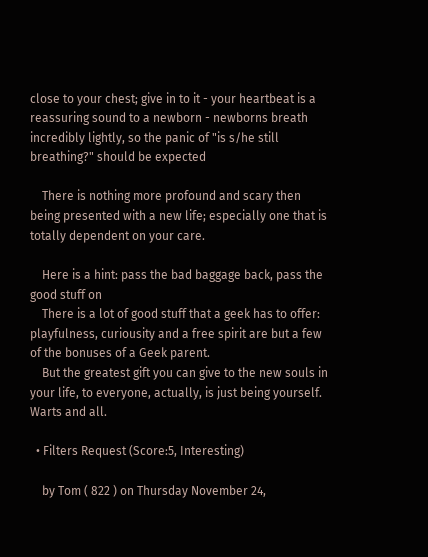close to your chest; give in to it - your heartbeat is a reassuring sound to a newborn - newborns breath incredibly lightly, so the panic of "is s/he still breathing?" should be expected

    There is nothing more profound and scary then being presented with a new life; especially one that is totally dependent on your care.

    Here is a hint: pass the bad baggage back, pass the good stuff on
    There is a lot of good stuff that a geek has to offer: playfulness, curiousity and a free spirit are but a few of the bonuses of a Geek parent.
    But the greatest gift you can give to the new souls in your life, to everyone, actually, is just being yourself. Warts and all.

  • Filters Request (Score:5, Interesting)

    by Tom ( 822 ) on Thursday November 24,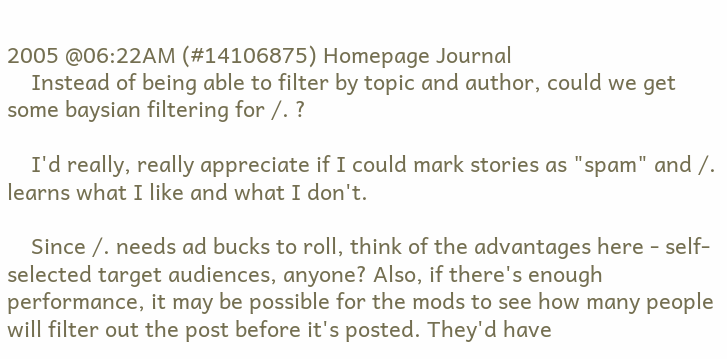2005 @06:22AM (#14106875) Homepage Journal
    Instead of being able to filter by topic and author, could we get some baysian filtering for /. ?

    I'd really, really appreciate if I could mark stories as "spam" and /. learns what I like and what I don't.

    Since /. needs ad bucks to roll, think of the advantages here - self-selected target audiences, anyone? Also, if there's enough performance, it may be possible for the mods to see how many people will filter out the post before it's posted. They'd have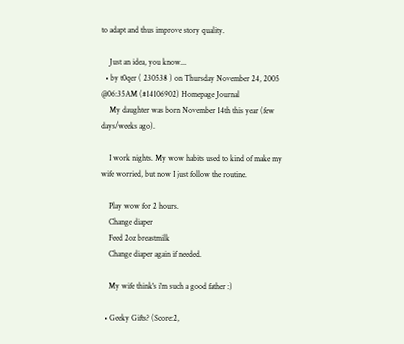to adapt and thus improve story quality.

    Just an idea, you know...
  • by t0qer ( 230538 ) on Thursday November 24, 2005 @06:35AM (#14106902) Homepage Journal
    My daughter was born November 14th this year (few days/weeks ago).

    I work nights. My wow habits used to kind of make my wife worried, but now I just follow the routine.

    Play wow for 2 hours.
    Change diaper
    Feed 2oz breastmilk
    Change diaper again if needed.

    My wife think's i'm such a good father :)

  • Geeky Gifts? (Score:2,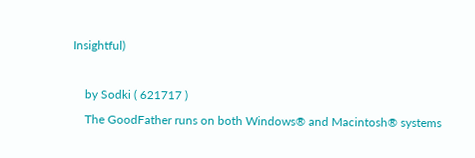Insightful)

    by Sodki ( 621717 )
    The GoodFather runs on both Windows® and Macintosh® systems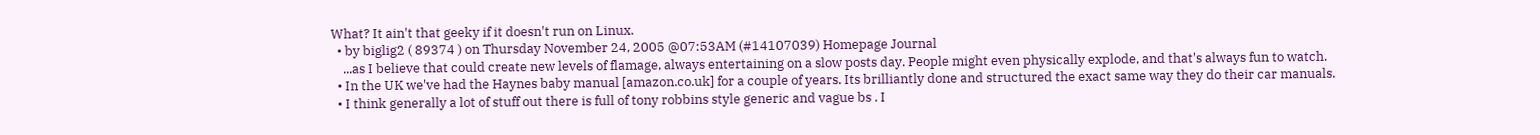What? It ain't that geeky if it doesn't run on Linux.
  • by biglig2 ( 89374 ) on Thursday November 24, 2005 @07:53AM (#14107039) Homepage Journal
    ...as I believe that could create new levels of flamage, always entertaining on a slow posts day. People might even physically explode, and that's always fun to watch.
  • In the UK we've had the Haynes baby manual [amazon.co.uk] for a couple of years. Its brilliantly done and structured the exact same way they do their car manuals.
  • I think generally a lot of stuff out there is full of tony robbins style generic and vague bs . I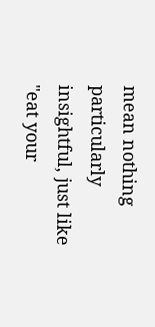mean nothing particularly insightful, just like "eat your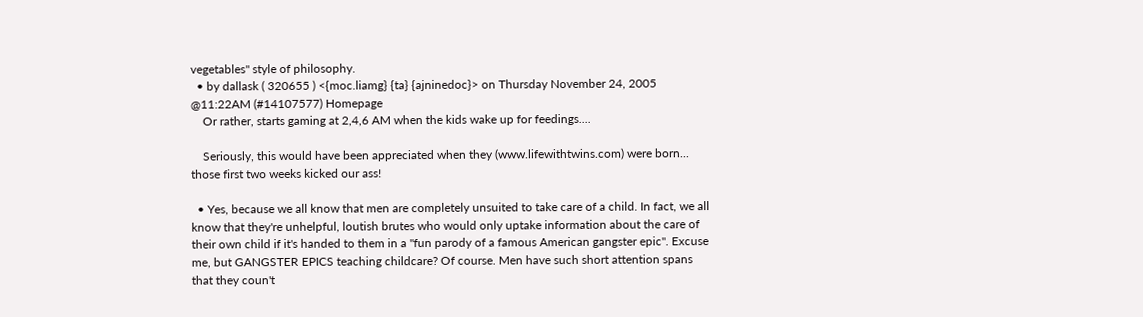vegetables" style of philosophy.
  • by dallask ( 320655 ) <{moc.liamg} {ta} {ajninedoc}> on Thursday November 24, 2005 @11:22AM (#14107577) Homepage
    Or rather, starts gaming at 2,4,6 AM when the kids wake up for feedings....

    Seriously, this would have been appreciated when they (www.lifewithtwins.com) were born... those first two weeks kicked our ass!

  • Yes, because we all know that men are completely unsuited to take care of a child. In fact, we all know that they're unhelpful, loutish brutes who would only uptake information about the care of their own child if it's handed to them in a "fun parody of a famous American gangster epic". Excuse me, but GANGSTER EPICS teaching childcare? Of course. Men have such short attention spans that they coun't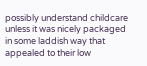possibly understand childcare unless it was nicely packaged in some laddish way that appealed to their low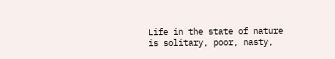Life in the state of nature is solitary, poor, nasty,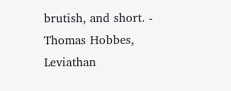brutish, and short. - Thomas Hobbes, Leviathan